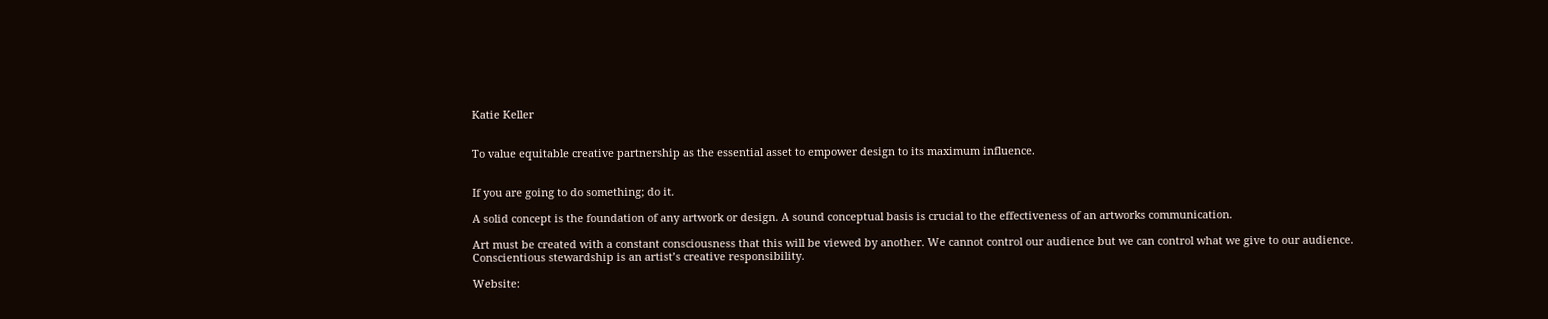Katie Keller


To value equitable creative partnership as the essential asset to empower design to its maximum influence.


If you are going to do something; do it.

A solid concept is the foundation of any artwork or design. A sound conceptual basis is crucial to the effectiveness of an artworks communication.

Art must be created with a constant consciousness that this will be viewed by another. We cannot control our audience but we can control what we give to our audience. Conscientious stewardship is an artist’s creative responsibility.

Website: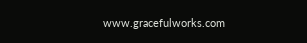www.gracefulworks.com